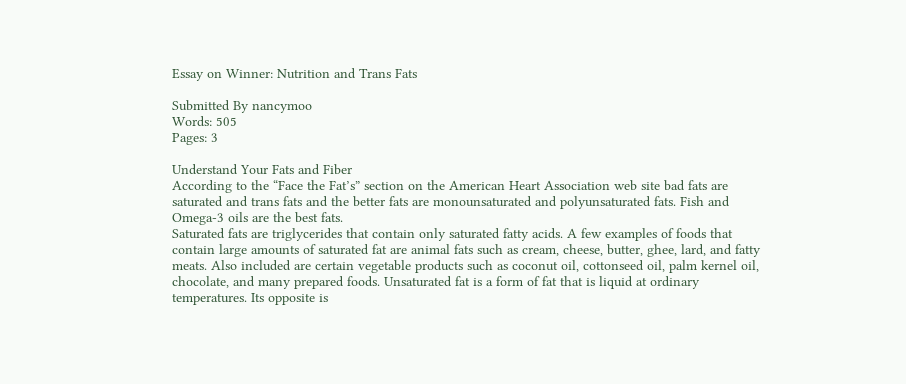Essay on Winner: Nutrition and Trans Fats

Submitted By nancymoo
Words: 505
Pages: 3

Understand Your Fats and Fiber
According to the “Face the Fat’s” section on the American Heart Association web site bad fats are saturated and trans fats and the better fats are monounsaturated and polyunsaturated fats. Fish and Omega-3 oils are the best fats.
Saturated fats are triglycerides that contain only saturated fatty acids. A few examples of foods that contain large amounts of saturated fat are animal fats such as cream, cheese, butter, ghee, lard, and fatty meats. Also included are certain vegetable products such as coconut oil, cottonseed oil, palm kernel oil, chocolate, and many prepared foods. Unsaturated fat is a form of fat that is liquid at ordinary temperatures. Its opposite is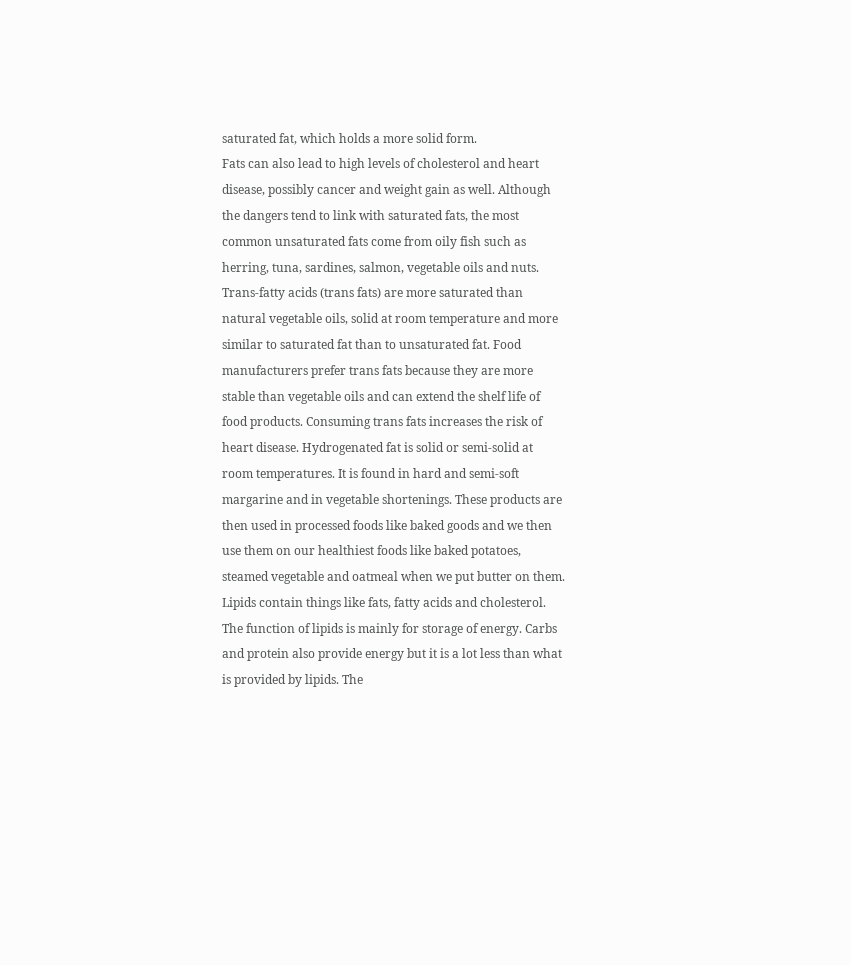saturated fat, which holds a more solid form.
Fats can also lead to high levels of cholesterol and heart disease, possibly cancer and weight gain as well. Although the dangers tend to link with saturated fats, the most common unsaturated fats come from oily fish such as herring, tuna, sardines, salmon, vegetable oils and nuts. Trans-fatty acids (trans fats) are more saturated than natural vegetable oils, solid at room temperature and more similar to saturated fat than to unsaturated fat. Food manufacturers prefer trans fats because they are more stable than vegetable oils and can extend the shelf life of food products. Consuming trans fats increases the risk of heart disease. Hydrogenated fat is solid or semi-solid at room temperatures. It is found in hard and semi-soft margarine and in vegetable shortenings. These products are then used in processed foods like baked goods and we then use them on our healthiest foods like baked potatoes, steamed vegetable and oatmeal when we put butter on them.
Lipids contain things like fats, fatty acids and cholesterol. The function of lipids is mainly for storage of energy. Carbs and protein also provide energy but it is a lot less than what is provided by lipids. The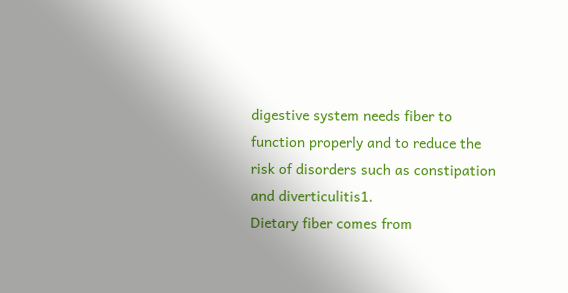digestive system needs fiber to function properly and to reduce the risk of disorders such as constipation and diverticulitis1.
Dietary fiber comes from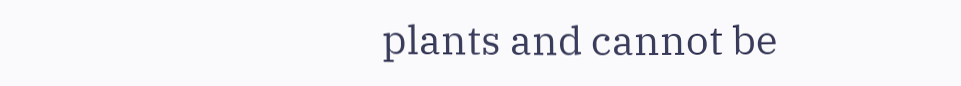plants and cannot be